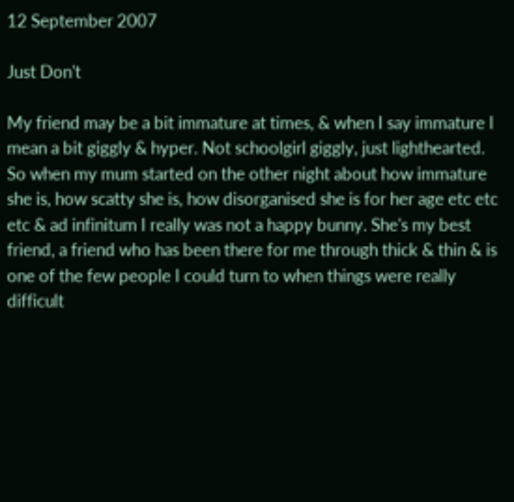12 September 2007

Just Don't

My friend may be a bit immature at times, & when I say immature I mean a bit giggly & hyper. Not schoolgirl giggly, just lighthearted. So when my mum started on the other night about how immature she is, how scatty she is, how disorganised she is for her age etc etc etc & ad infinitum I really was not a happy bunny. She's my best friend, a friend who has been there for me through thick & thin & is one of the few people I could turn to when things were really difficult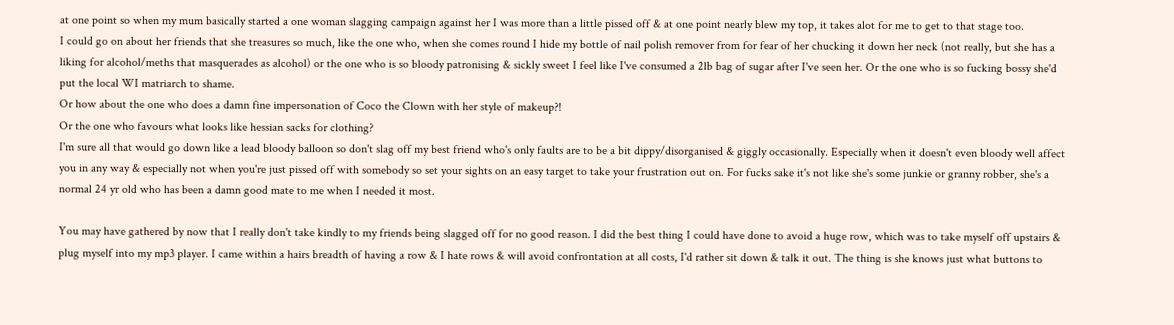at one point so when my mum basically started a one woman slagging campaign against her I was more than a little pissed off & at one point nearly blew my top, it takes alot for me to get to that stage too.
I could go on about her friends that she treasures so much, like the one who, when she comes round I hide my bottle of nail polish remover from for fear of her chucking it down her neck (not really, but she has a liking for alcohol/meths that masquerades as alcohol) or the one who is so bloody patronising & sickly sweet I feel like I've consumed a 2lb bag of sugar after I've seen her. Or the one who is so fucking bossy she'd put the local WI matriarch to shame.
Or how about the one who does a damn fine impersonation of Coco the Clown with her style of makeup?!
Or the one who favours what looks like hessian sacks for clothing?
I'm sure all that would go down like a lead bloody balloon so don't slag off my best friend who's only faults are to be a bit dippy/disorganised & giggly occasionally. Especially when it doesn't even bloody well affect you in any way & especially not when you're just pissed off with somebody so set your sights on an easy target to take your frustration out on. For fucks sake it's not like she's some junkie or granny robber, she's a normal 24 yr old who has been a damn good mate to me when I needed it most.

You may have gathered by now that I really don't take kindly to my friends being slagged off for no good reason. I did the best thing I could have done to avoid a huge row, which was to take myself off upstairs & plug myself into my mp3 player. I came within a hairs breadth of having a row & I hate rows & will avoid confrontation at all costs, I'd rather sit down & talk it out. The thing is she knows just what buttons to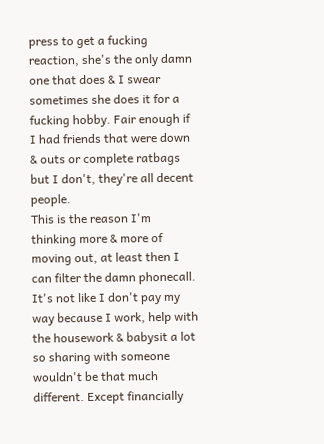press to get a fucking reaction, she's the only damn one that does & I swear sometimes she does it for a fucking hobby. Fair enough if I had friends that were down & outs or complete ratbags but I don't, they're all decent people.
This is the reason I'm thinking more & more of moving out, at least then I can filter the damn phonecall. It's not like I don't pay my way because I work, help with the housework & babysit a lot so sharing with someone wouldn't be that much different. Except financially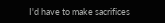I'd have to make sacrifices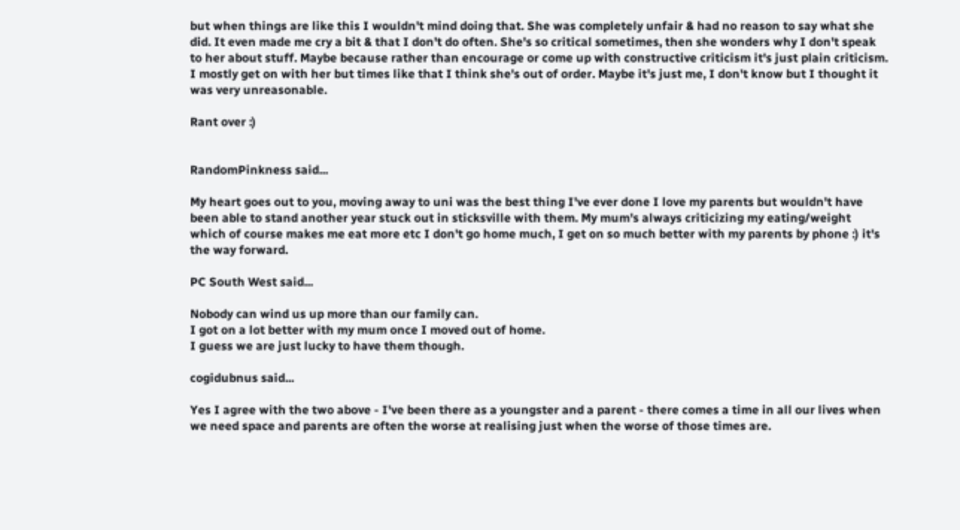but when things are like this I wouldn't mind doing that. She was completely unfair & had no reason to say what she did. It even made me cry a bit & that I don't do often. She's so critical sometimes, then she wonders why I don't speak to her about stuff. Maybe because rather than encourage or come up with constructive criticism it's just plain criticism.
I mostly get on with her but times like that I think she's out of order. Maybe it's just me, I don't know but I thought it was very unreasonable.

Rant over :)


RandomPinkness said...

My heart goes out to you, moving away to uni was the best thing I've ever done I love my parents but wouldn't have been able to stand another year stuck out in sticksville with them. My mum's always criticizing my eating/weight which of course makes me eat more etc I don't go home much, I get on so much better with my parents by phone :) it's the way forward.

PC South West said...

Nobody can wind us up more than our family can.
I got on a lot better with my mum once I moved out of home.
I guess we are just lucky to have them though.

cogidubnus said...

Yes I agree with the two above - I've been there as a youngster and a parent - there comes a time in all our lives when we need space and parents are often the worse at realising just when the worse of those times are.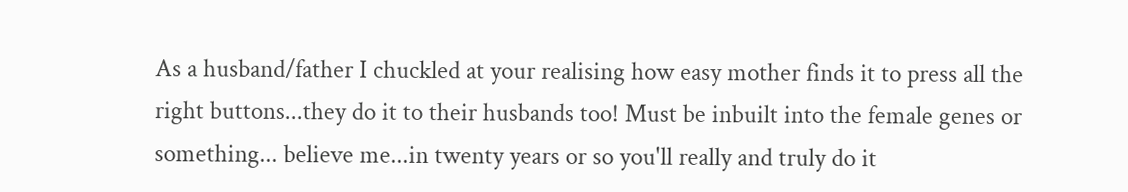As a husband/father I chuckled at your realising how easy mother finds it to press all the right buttons...they do it to their husbands too! Must be inbuilt into the female genes or something... believe me...in twenty years or so you'll really and truly do it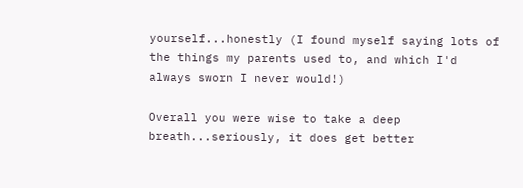yourself...honestly (I found myself saying lots of the things my parents used to, and which I'd always sworn I never would!)

Overall you were wise to take a deep breath...seriously, it does get better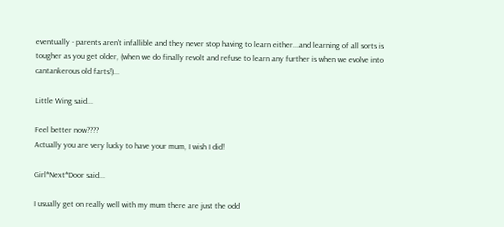eventually - parents aren't infallible and they never stop having to learn either...and learning of all sorts is tougher as you get older, (when we do finally revolt and refuse to learn any further is when we evolve into cantankerous old farts!)...

Little Wing said...

Feel better now????
Actually you are very lucky to have your mum, I wish I did!

Girl*Next*Door said...

I usually get on really well with my mum there are just the odd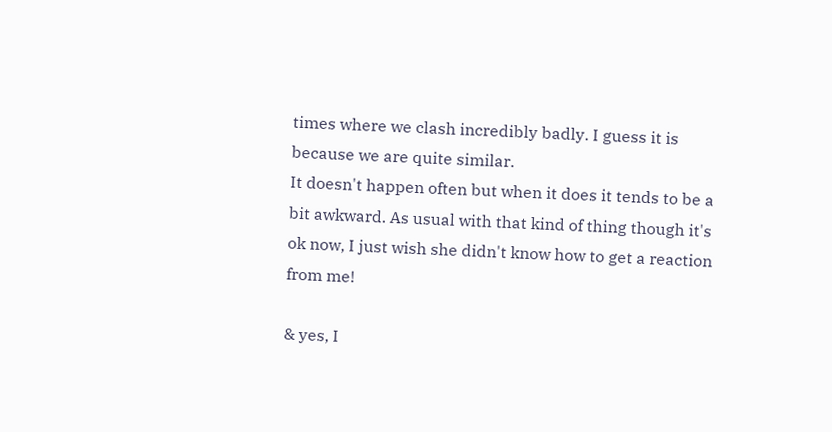times where we clash incredibly badly. I guess it is because we are quite similar.
It doesn't happen often but when it does it tends to be a bit awkward. As usual with that kind of thing though it's ok now, I just wish she didn't know how to get a reaction from me!

& yes, I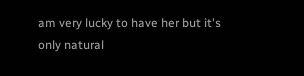am very lucky to have her but it's only natural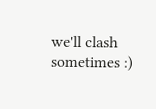we'll clash sometimes :)